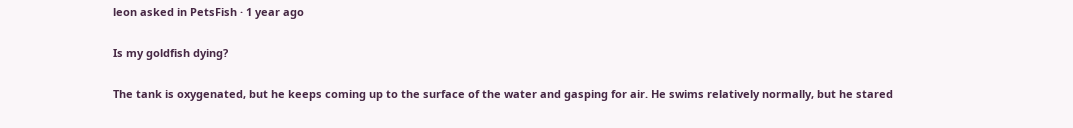leon asked in PetsFish · 1 year ago

Is my goldfish dying?

The tank is oxygenated, but he keeps coming up to the surface of the water and gasping for air. He swims relatively normally, but he stared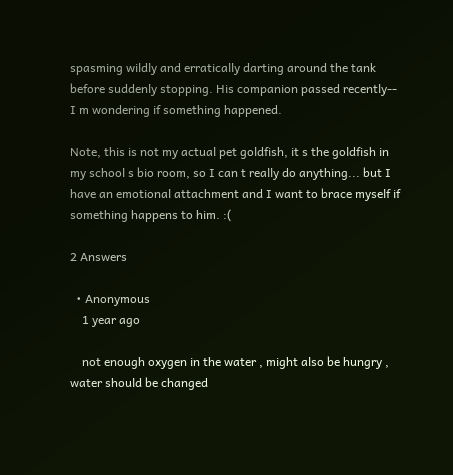spasming wildly and erratically darting around the tank before suddenly stopping. His companion passed recently-- I m wondering if something happened.

Note, this is not my actual pet goldfish, it s the goldfish in my school s bio room, so I can t really do anything... but I have an emotional attachment and I want to brace myself if something happens to him. :(

2 Answers

  • Anonymous
    1 year ago

    not enough oxygen in the water , might also be hungry , water should be changed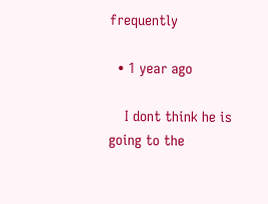frequently

  • 1 year ago

    I dont think he is going to the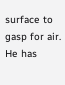surface to gasp for air. He has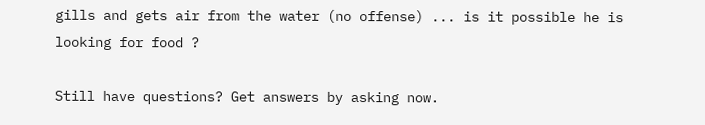gills and gets air from the water (no offense) ... is it possible he is looking for food ?

Still have questions? Get answers by asking now.